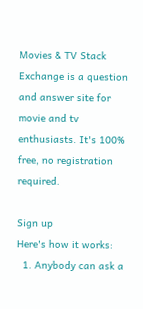Movies & TV Stack Exchange is a question and answer site for movie and tv enthusiasts. It's 100% free, no registration required.

Sign up
Here's how it works:
  1. Anybody can ask a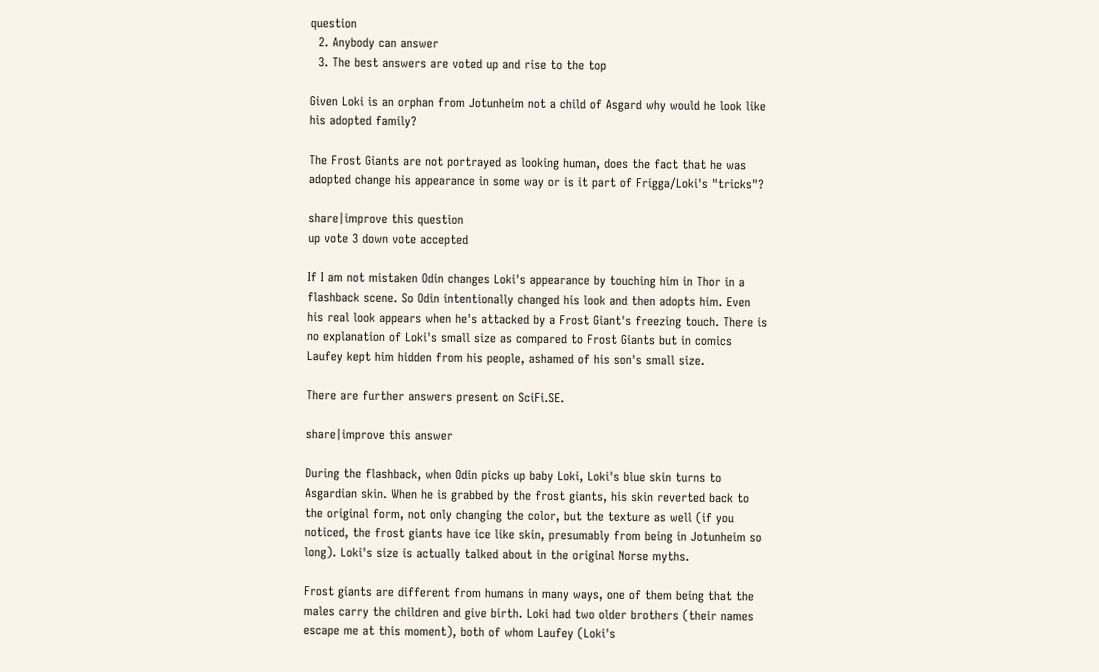question
  2. Anybody can answer
  3. The best answers are voted up and rise to the top

Given Loki is an orphan from Jotunheim not a child of Asgard why would he look like his adopted family?

The Frost Giants are not portrayed as looking human, does the fact that he was adopted change his appearance in some way or is it part of Frigga/Loki's "tricks"?

share|improve this question
up vote 3 down vote accepted

If I am not mistaken Odin changes Loki's appearance by touching him in Thor in a flashback scene. So Odin intentionally changed his look and then adopts him. Even his real look appears when he's attacked by a Frost Giant's freezing touch. There is no explanation of Loki's small size as compared to Frost Giants but in comics Laufey kept him hidden from his people, ashamed of his son's small size.

There are further answers present on SciFi.SE.

share|improve this answer

During the flashback, when Odin picks up baby Loki, Loki's blue skin turns to Asgardian skin. When he is grabbed by the frost giants, his skin reverted back to the original form, not only changing the color, but the texture as well (if you noticed, the frost giants have ice like skin, presumably from being in Jotunheim so long). Loki's size is actually talked about in the original Norse myths.

Frost giants are different from humans in many ways, one of them being that the males carry the children and give birth. Loki had two older brothers (their names escape me at this moment), both of whom Laufey (Loki's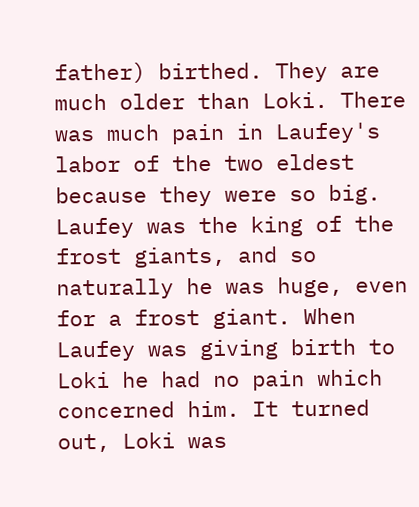father) birthed. They are much older than Loki. There was much pain in Laufey's labor of the two eldest because they were so big. Laufey was the king of the frost giants, and so naturally he was huge, even for a frost giant. When Laufey was giving birth to Loki he had no pain which concerned him. It turned out, Loki was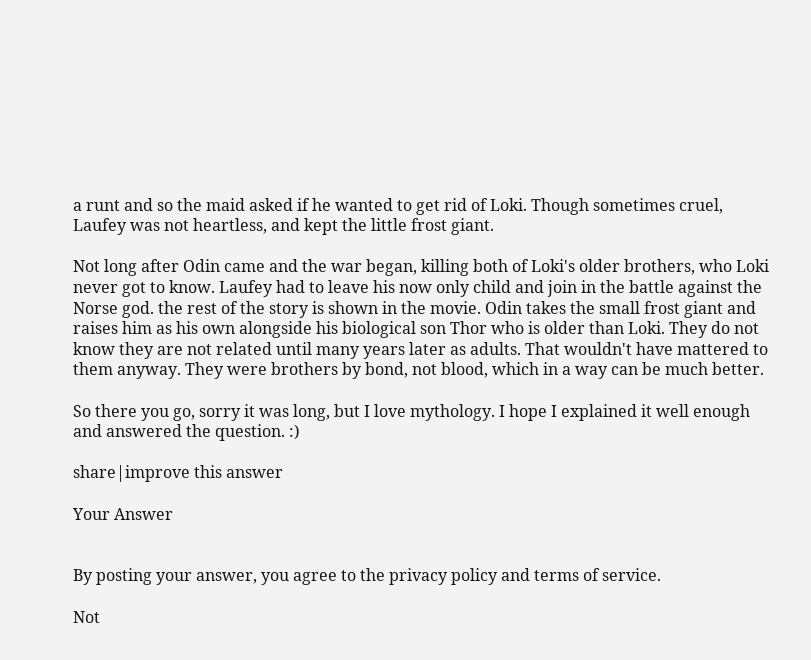a runt and so the maid asked if he wanted to get rid of Loki. Though sometimes cruel, Laufey was not heartless, and kept the little frost giant.

Not long after Odin came and the war began, killing both of Loki's older brothers, who Loki never got to know. Laufey had to leave his now only child and join in the battle against the Norse god. the rest of the story is shown in the movie. Odin takes the small frost giant and raises him as his own alongside his biological son Thor who is older than Loki. They do not know they are not related until many years later as adults. That wouldn't have mattered to them anyway. They were brothers by bond, not blood, which in a way can be much better.

So there you go, sorry it was long, but I love mythology. I hope I explained it well enough and answered the question. :)

share|improve this answer

Your Answer


By posting your answer, you agree to the privacy policy and terms of service.

Not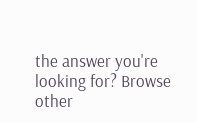the answer you're looking for? Browse other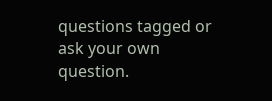questions tagged or ask your own question.